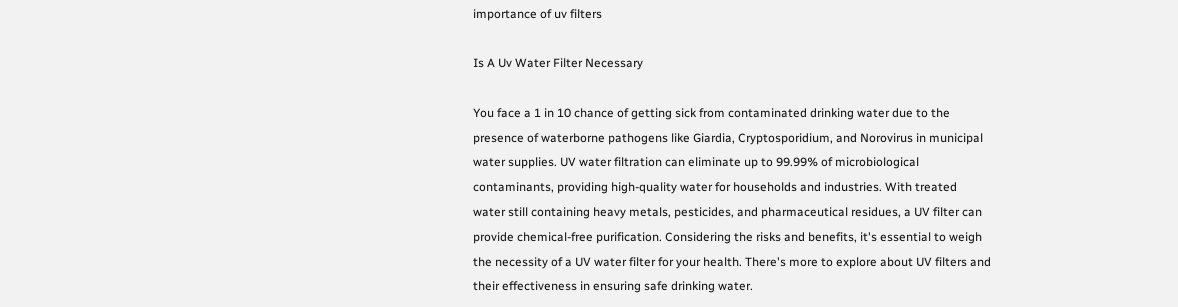importance of uv filters

Is A Uv Water Filter Necessary

You face a 1 in 10 chance of getting sick from contaminated drinking water due to the presence of waterborne pathogens like Giardia, Cryptosporidium, and Norovirus in municipal water supplies. UV water filtration can eliminate up to 99.99% of microbiological contaminants, providing high-quality water for households and industries. With treated water still containing heavy metals, pesticides, and pharmaceutical residues, a UV filter can provide chemical-free purification. Considering the risks and benefits, it's essential to weigh the necessity of a UV water filter for your health. There's more to explore about UV filters and their effectiveness in ensuring safe drinking water.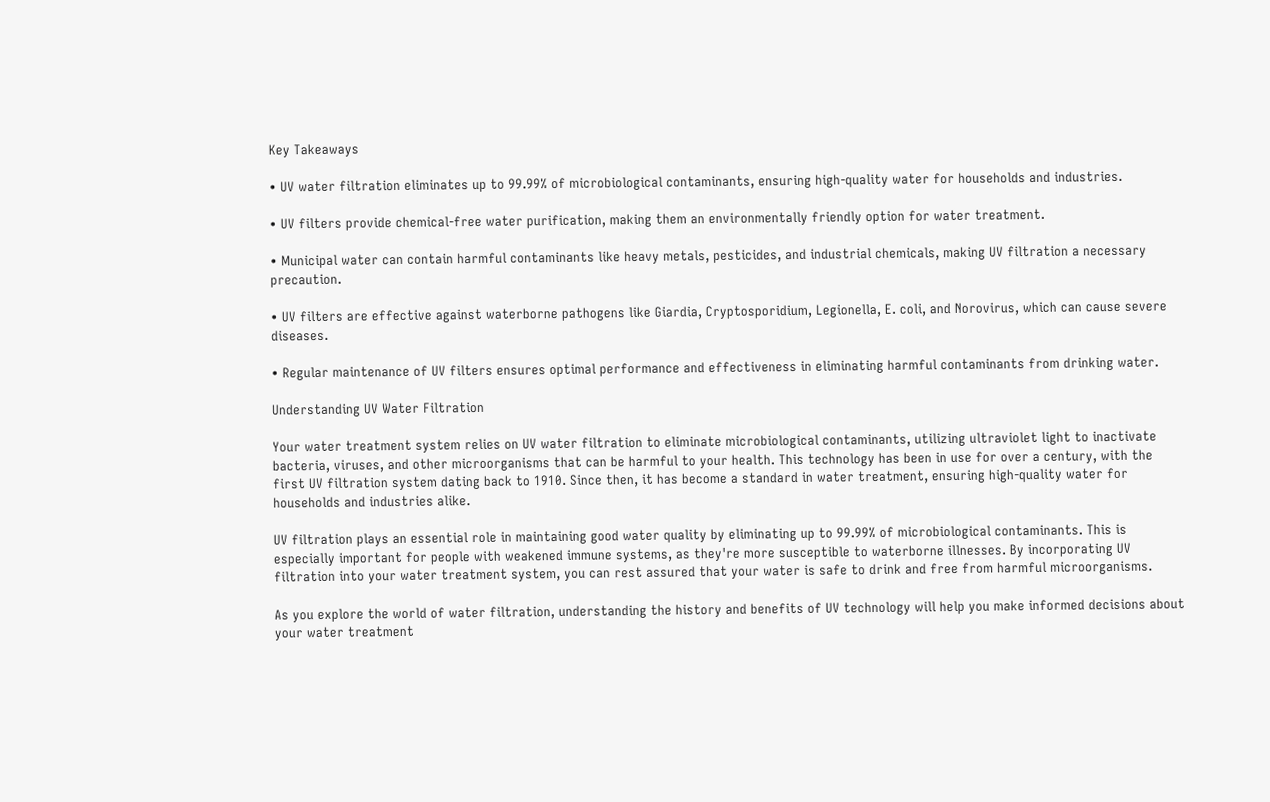Key Takeaways

• UV water filtration eliminates up to 99.99% of microbiological contaminants, ensuring high-quality water for households and industries.

• UV filters provide chemical-free water purification, making them an environmentally friendly option for water treatment.

• Municipal water can contain harmful contaminants like heavy metals, pesticides, and industrial chemicals, making UV filtration a necessary precaution.

• UV filters are effective against waterborne pathogens like Giardia, Cryptosporidium, Legionella, E. coli, and Norovirus, which can cause severe diseases.

• Regular maintenance of UV filters ensures optimal performance and effectiveness in eliminating harmful contaminants from drinking water.

Understanding UV Water Filtration

Your water treatment system relies on UV water filtration to eliminate microbiological contaminants, utilizing ultraviolet light to inactivate bacteria, viruses, and other microorganisms that can be harmful to your health. This technology has been in use for over a century, with the first UV filtration system dating back to 1910. Since then, it has become a standard in water treatment, ensuring high-quality water for households and industries alike.

UV filtration plays an essential role in maintaining good water quality by eliminating up to 99.99% of microbiological contaminants. This is especially important for people with weakened immune systems, as they're more susceptible to waterborne illnesses. By incorporating UV filtration into your water treatment system, you can rest assured that your water is safe to drink and free from harmful microorganisms.

As you explore the world of water filtration, understanding the history and benefits of UV technology will help you make informed decisions about your water treatment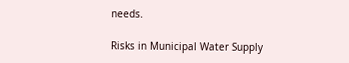needs.

Risks in Municipal Water Supply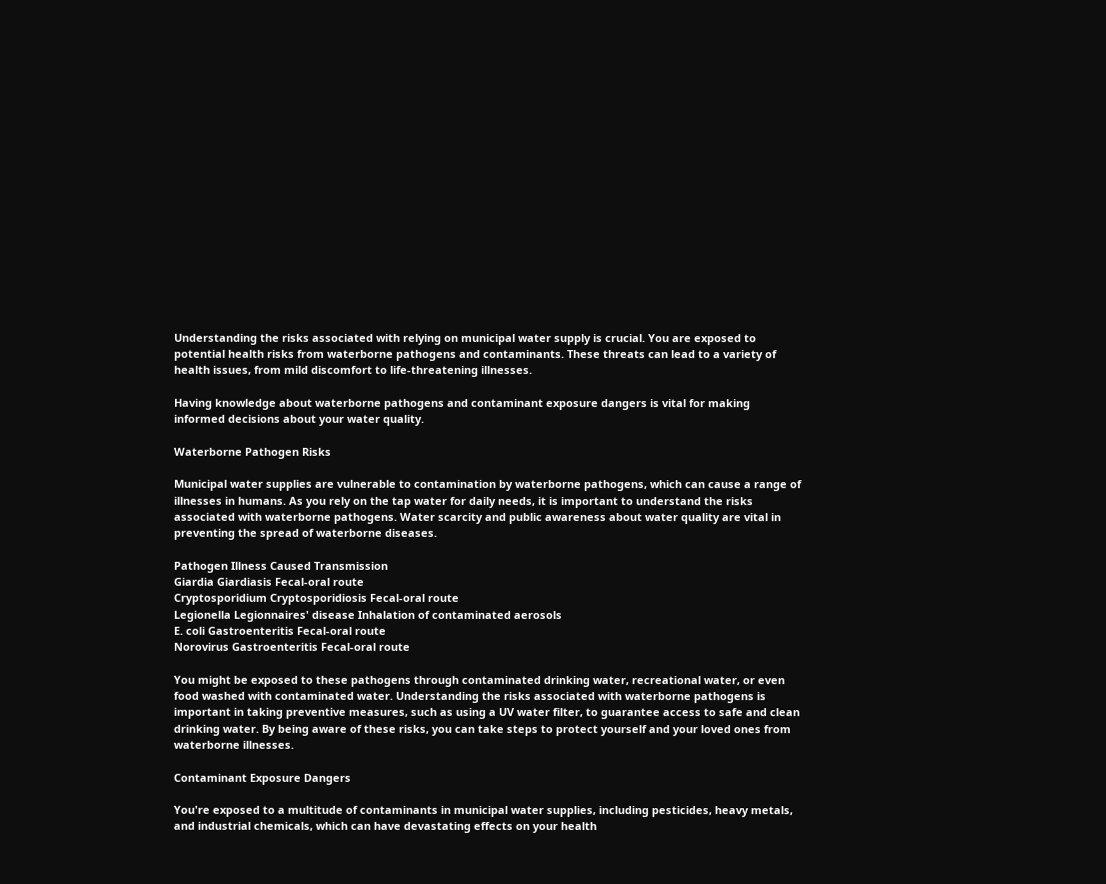Understanding the risks associated with relying on municipal water supply is crucial. You are exposed to potential health risks from waterborne pathogens and contaminants. These threats can lead to a variety of health issues, from mild discomfort to life-threatening illnesses.

Having knowledge about waterborne pathogens and contaminant exposure dangers is vital for making informed decisions about your water quality.

Waterborne Pathogen Risks

Municipal water supplies are vulnerable to contamination by waterborne pathogens, which can cause a range of illnesses in humans. As you rely on the tap water for daily needs, it is important to understand the risks associated with waterborne pathogens. Water scarcity and public awareness about water quality are vital in preventing the spread of waterborne diseases.

Pathogen Illness Caused Transmission
Giardia Giardiasis Fecal-oral route
Cryptosporidium Cryptosporidiosis Fecal-oral route
Legionella Legionnaires' disease Inhalation of contaminated aerosols
E. coli Gastroenteritis Fecal-oral route
Norovirus Gastroenteritis Fecal-oral route

You might be exposed to these pathogens through contaminated drinking water, recreational water, or even food washed with contaminated water. Understanding the risks associated with waterborne pathogens is important in taking preventive measures, such as using a UV water filter, to guarantee access to safe and clean drinking water. By being aware of these risks, you can take steps to protect yourself and your loved ones from waterborne illnesses.

Contaminant Exposure Dangers

You're exposed to a multitude of contaminants in municipal water supplies, including pesticides, heavy metals, and industrial chemicals, which can have devastating effects on your health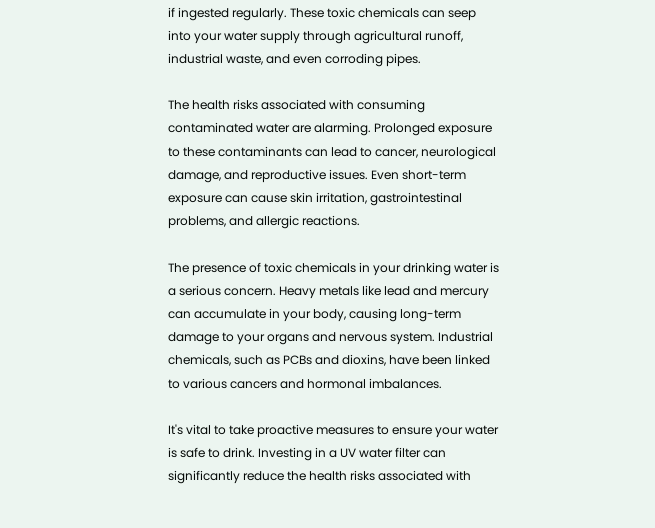if ingested regularly. These toxic chemicals can seep into your water supply through agricultural runoff, industrial waste, and even corroding pipes.

The health risks associated with consuming contaminated water are alarming. Prolonged exposure to these contaminants can lead to cancer, neurological damage, and reproductive issues. Even short-term exposure can cause skin irritation, gastrointestinal problems, and allergic reactions.

The presence of toxic chemicals in your drinking water is a serious concern. Heavy metals like lead and mercury can accumulate in your body, causing long-term damage to your organs and nervous system. Industrial chemicals, such as PCBs and dioxins, have been linked to various cancers and hormonal imbalances.

It's vital to take proactive measures to ensure your water is safe to drink. Investing in a UV water filter can significantly reduce the health risks associated with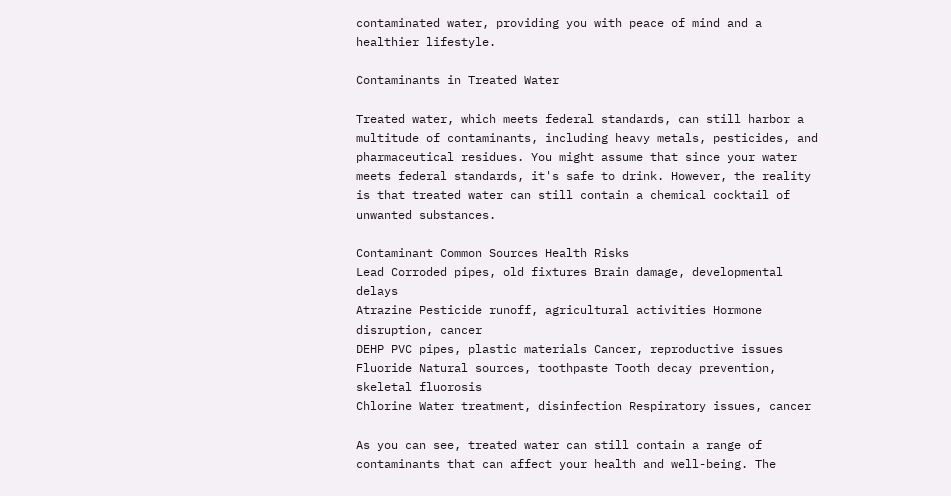contaminated water, providing you with peace of mind and a healthier lifestyle.

Contaminants in Treated Water

Treated water, which meets federal standards, can still harbor a multitude of contaminants, including heavy metals, pesticides, and pharmaceutical residues. You might assume that since your water meets federal standards, it's safe to drink. However, the reality is that treated water can still contain a chemical cocktail of unwanted substances.

Contaminant Common Sources Health Risks
Lead Corroded pipes, old fixtures Brain damage, developmental delays
Atrazine Pesticide runoff, agricultural activities Hormone disruption, cancer
DEHP PVC pipes, plastic materials Cancer, reproductive issues
Fluoride Natural sources, toothpaste Tooth decay prevention, skeletal fluorosis
Chlorine Water treatment, disinfection Respiratory issues, cancer

As you can see, treated water can still contain a range of contaminants that can affect your health and well-being. The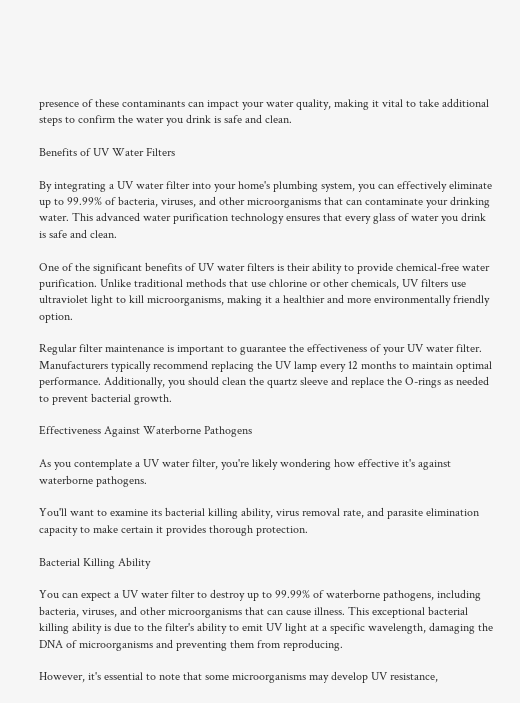presence of these contaminants can impact your water quality, making it vital to take additional steps to confirm the water you drink is safe and clean.

Benefits of UV Water Filters

By integrating a UV water filter into your home's plumbing system, you can effectively eliminate up to 99.99% of bacteria, viruses, and other microorganisms that can contaminate your drinking water. This advanced water purification technology ensures that every glass of water you drink is safe and clean.

One of the significant benefits of UV water filters is their ability to provide chemical-free water purification. Unlike traditional methods that use chlorine or other chemicals, UV filters use ultraviolet light to kill microorganisms, making it a healthier and more environmentally friendly option.

Regular filter maintenance is important to guarantee the effectiveness of your UV water filter. Manufacturers typically recommend replacing the UV lamp every 12 months to maintain optimal performance. Additionally, you should clean the quartz sleeve and replace the O-rings as needed to prevent bacterial growth.

Effectiveness Against Waterborne Pathogens

As you contemplate a UV water filter, you're likely wondering how effective it's against waterborne pathogens.

You'll want to examine its bacterial killing ability, virus removal rate, and parasite elimination capacity to make certain it provides thorough protection.

Bacterial Killing Ability

You can expect a UV water filter to destroy up to 99.99% of waterborne pathogens, including bacteria, viruses, and other microorganisms that can cause illness. This exceptional bacterial killing ability is due to the filter's ability to emit UV light at a specific wavelength, damaging the DNA of microorganisms and preventing them from reproducing.

However, it's essential to note that some microorganisms may develop UV resistance,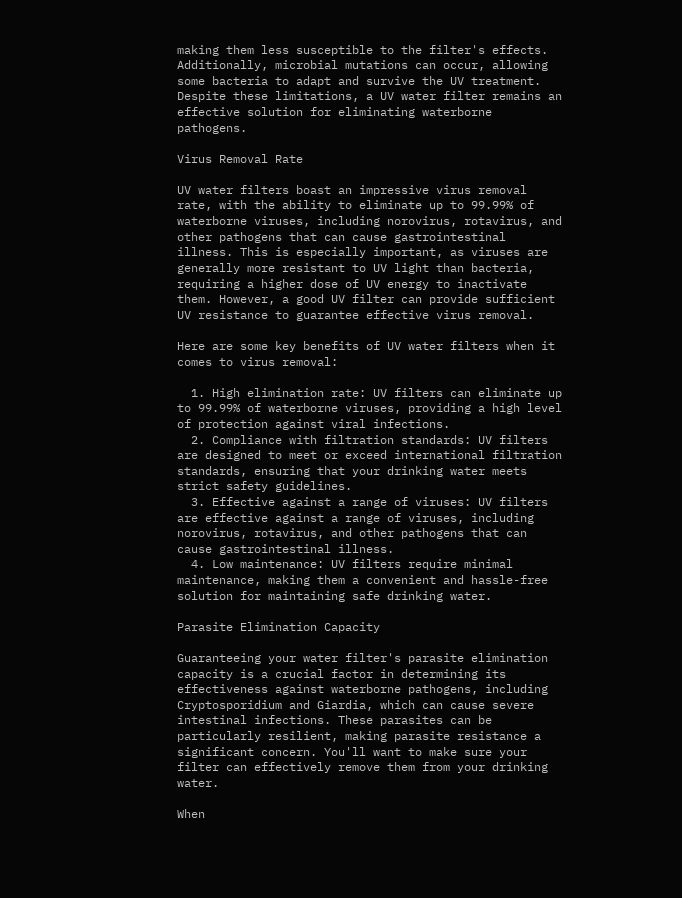making them less susceptible to the filter's effects. Additionally, microbial mutations can occur, allowing some bacteria to adapt and survive the UV treatment. Despite these limitations, a UV water filter remains an effective solution for eliminating waterborne pathogens.

Virus Removal Rate

UV water filters boast an impressive virus removal rate, with the ability to eliminate up to 99.99% of waterborne viruses, including norovirus, rotavirus, and other pathogens that can cause gastrointestinal illness. This is especially important, as viruses are generally more resistant to UV light than bacteria, requiring a higher dose of UV energy to inactivate them. However, a good UV filter can provide sufficient UV resistance to guarantee effective virus removal.

Here are some key benefits of UV water filters when it comes to virus removal:

  1. High elimination rate: UV filters can eliminate up to 99.99% of waterborne viruses, providing a high level of protection against viral infections.
  2. Compliance with filtration standards: UV filters are designed to meet or exceed international filtration standards, ensuring that your drinking water meets strict safety guidelines.
  3. Effective against a range of viruses: UV filters are effective against a range of viruses, including norovirus, rotavirus, and other pathogens that can cause gastrointestinal illness.
  4. Low maintenance: UV filters require minimal maintenance, making them a convenient and hassle-free solution for maintaining safe drinking water.

Parasite Elimination Capacity

Guaranteeing your water filter's parasite elimination capacity is a crucial factor in determining its effectiveness against waterborne pathogens, including Cryptosporidium and Giardia, which can cause severe intestinal infections. These parasites can be particularly resilient, making parasite resistance a significant concern. You'll want to make sure your filter can effectively remove them from your drinking water.

When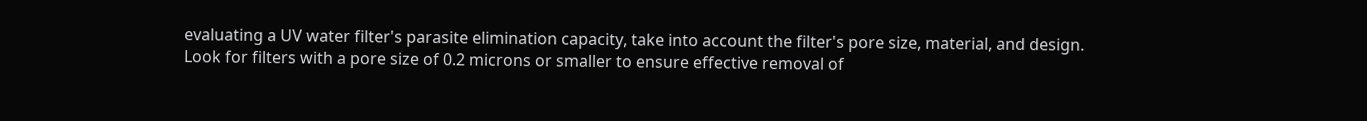evaluating a UV water filter's parasite elimination capacity, take into account the filter's pore size, material, and design. Look for filters with a pore size of 0.2 microns or smaller to ensure effective removal of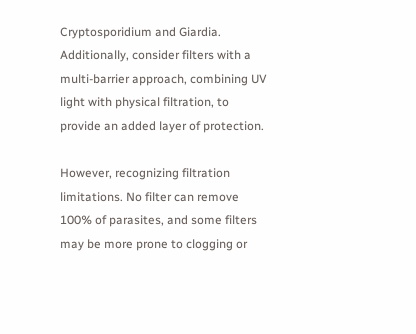Cryptosporidium and Giardia. Additionally, consider filters with a multi-barrier approach, combining UV light with physical filtration, to provide an added layer of protection.

However, recognizing filtration limitations. No filter can remove 100% of parasites, and some filters may be more prone to clogging or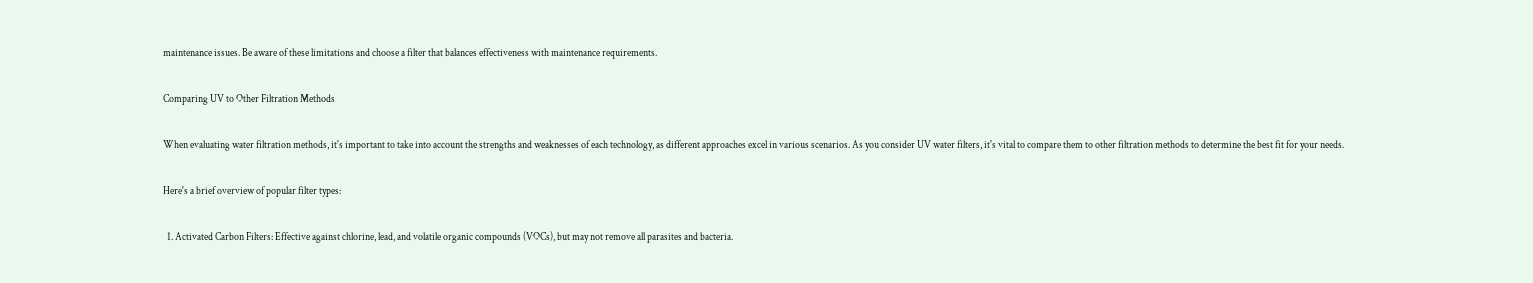maintenance issues. Be aware of these limitations and choose a filter that balances effectiveness with maintenance requirements.

Comparing UV to Other Filtration Methods

When evaluating water filtration methods, it's important to take into account the strengths and weaknesses of each technology, as different approaches excel in various scenarios. As you consider UV water filters, it's vital to compare them to other filtration methods to determine the best fit for your needs.

Here's a brief overview of popular filter types:

  1. Activated Carbon Filters: Effective against chlorine, lead, and volatile organic compounds (VOCs), but may not remove all parasites and bacteria.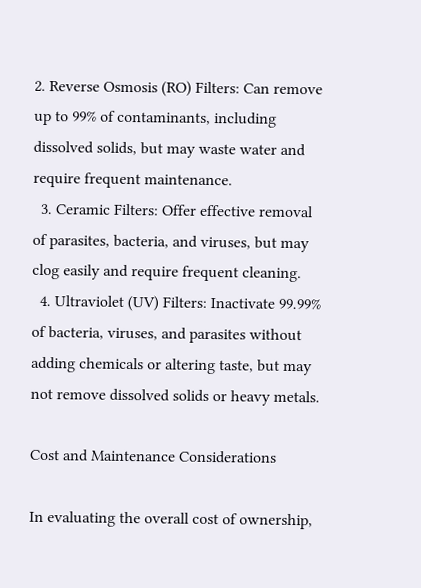2. Reverse Osmosis (RO) Filters: Can remove up to 99% of contaminants, including dissolved solids, but may waste water and require frequent maintenance.
  3. Ceramic Filters: Offer effective removal of parasites, bacteria, and viruses, but may clog easily and require frequent cleaning.
  4. Ultraviolet (UV) Filters: Inactivate 99.99% of bacteria, viruses, and parasites without adding chemicals or altering taste, but may not remove dissolved solids or heavy metals.

Cost and Maintenance Considerations

In evaluating the overall cost of ownership,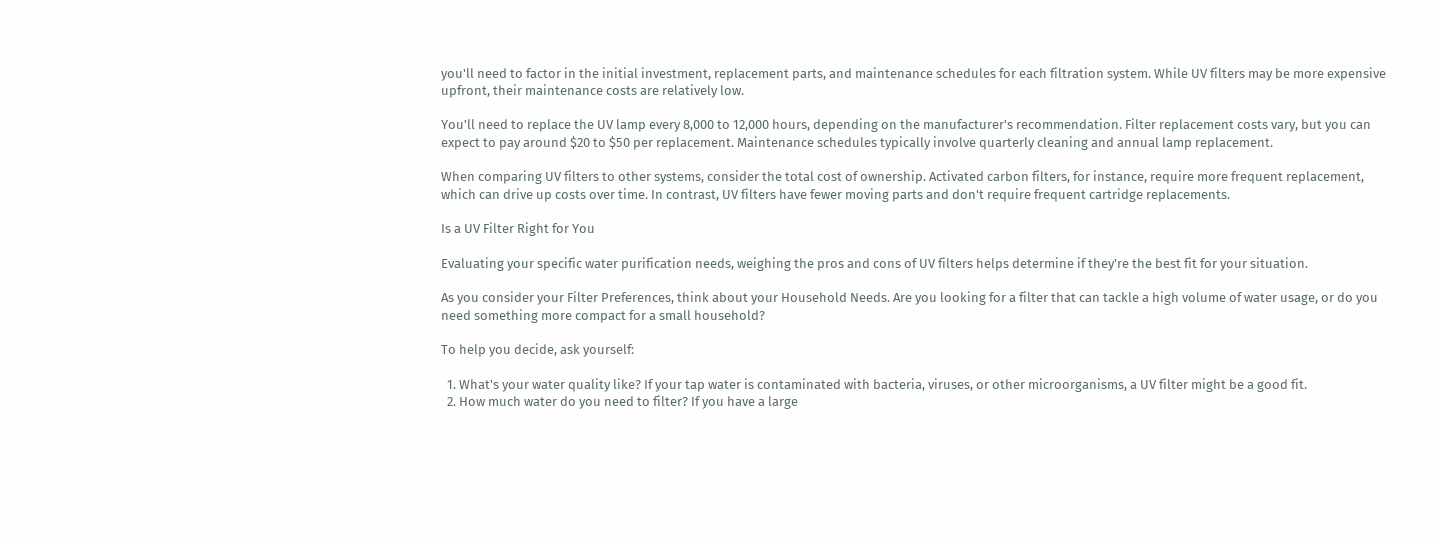you'll need to factor in the initial investment, replacement parts, and maintenance schedules for each filtration system. While UV filters may be more expensive upfront, their maintenance costs are relatively low.

You'll need to replace the UV lamp every 8,000 to 12,000 hours, depending on the manufacturer's recommendation. Filter replacement costs vary, but you can expect to pay around $20 to $50 per replacement. Maintenance schedules typically involve quarterly cleaning and annual lamp replacement.

When comparing UV filters to other systems, consider the total cost of ownership. Activated carbon filters, for instance, require more frequent replacement, which can drive up costs over time. In contrast, UV filters have fewer moving parts and don't require frequent cartridge replacements.

Is a UV Filter Right for You

Evaluating your specific water purification needs, weighing the pros and cons of UV filters helps determine if they're the best fit for your situation.

As you consider your Filter Preferences, think about your Household Needs. Are you looking for a filter that can tackle a high volume of water usage, or do you need something more compact for a small household?

To help you decide, ask yourself:

  1. What's your water quality like? If your tap water is contaminated with bacteria, viruses, or other microorganisms, a UV filter might be a good fit.
  2. How much water do you need to filter? If you have a large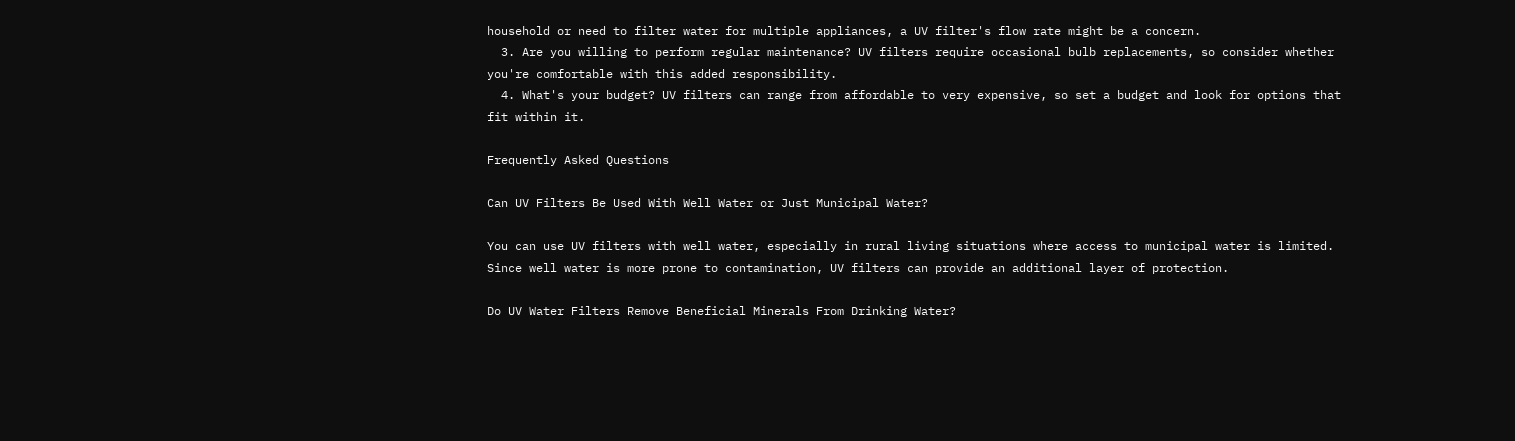household or need to filter water for multiple appliances, a UV filter's flow rate might be a concern.
  3. Are you willing to perform regular maintenance? UV filters require occasional bulb replacements, so consider whether you're comfortable with this added responsibility.
  4. What's your budget? UV filters can range from affordable to very expensive, so set a budget and look for options that fit within it.

Frequently Asked Questions

Can UV Filters Be Used With Well Water or Just Municipal Water?

You can use UV filters with well water, especially in rural living situations where access to municipal water is limited. Since well water is more prone to contamination, UV filters can provide an additional layer of protection.

Do UV Water Filters Remove Beneficial Minerals From Drinking Water?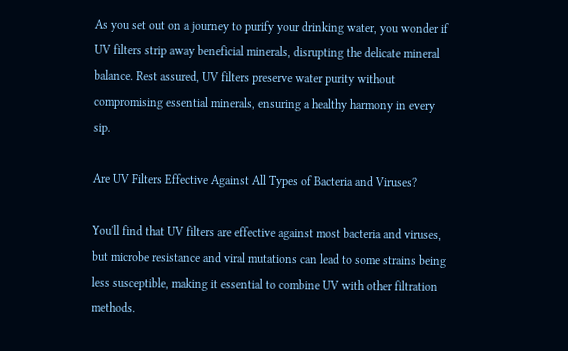As you set out on a journey to purify your drinking water, you wonder if UV filters strip away beneficial minerals, disrupting the delicate mineral balance. Rest assured, UV filters preserve water purity without compromising essential minerals, ensuring a healthy harmony in every sip.

Are UV Filters Effective Against All Types of Bacteria and Viruses?

You'll find that UV filters are effective against most bacteria and viruses, but microbe resistance and viral mutations can lead to some strains being less susceptible, making it essential to combine UV with other filtration methods.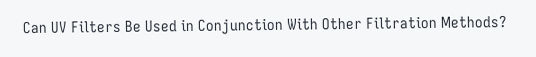Can UV Filters Be Used in Conjunction With Other Filtration Methods?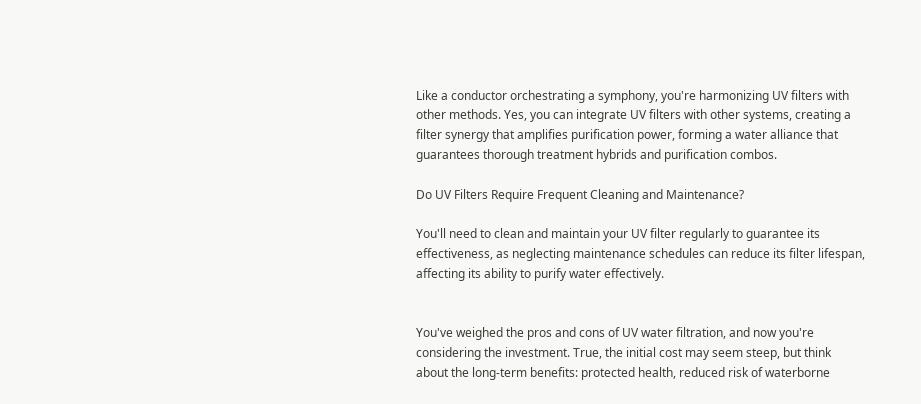Like a conductor orchestrating a symphony, you're harmonizing UV filters with other methods. Yes, you can integrate UV filters with other systems, creating a filter synergy that amplifies purification power, forming a water alliance that guarantees thorough treatment hybrids and purification combos.

Do UV Filters Require Frequent Cleaning and Maintenance?

You'll need to clean and maintain your UV filter regularly to guarantee its effectiveness, as neglecting maintenance schedules can reduce its filter lifespan, affecting its ability to purify water effectively.


You've weighed the pros and cons of UV water filtration, and now you're considering the investment. True, the initial cost may seem steep, but think about the long-term benefits: protected health, reduced risk of waterborne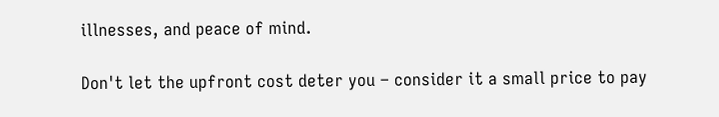illnesses, and peace of mind.

Don't let the upfront cost deter you – consider it a small price to pay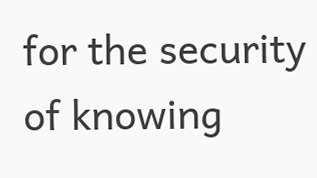for the security of knowing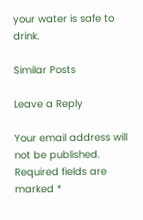your water is safe to drink.

Similar Posts

Leave a Reply

Your email address will not be published. Required fields are marked *